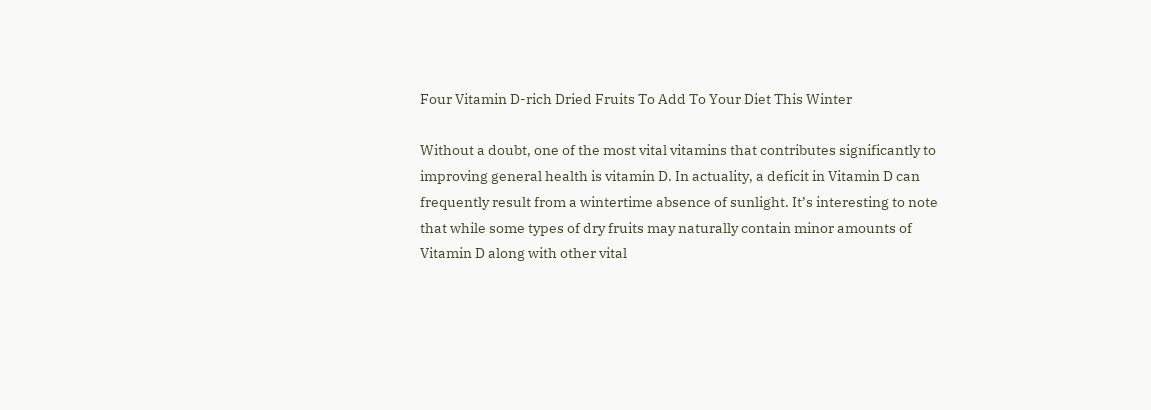Four Vitamin D-rich Dried Fruits To Add To Your Diet This Winter

Without a doubt, one of the most vital vitamins that contributes significantly to improving general health is vitamin D. In actuality, a deficit in Vitamin D can frequently result from a wintertime absence of sunlight. It’s interesting to note that while some types of dry fruits may naturally contain minor amounts of Vitamin D along with other vital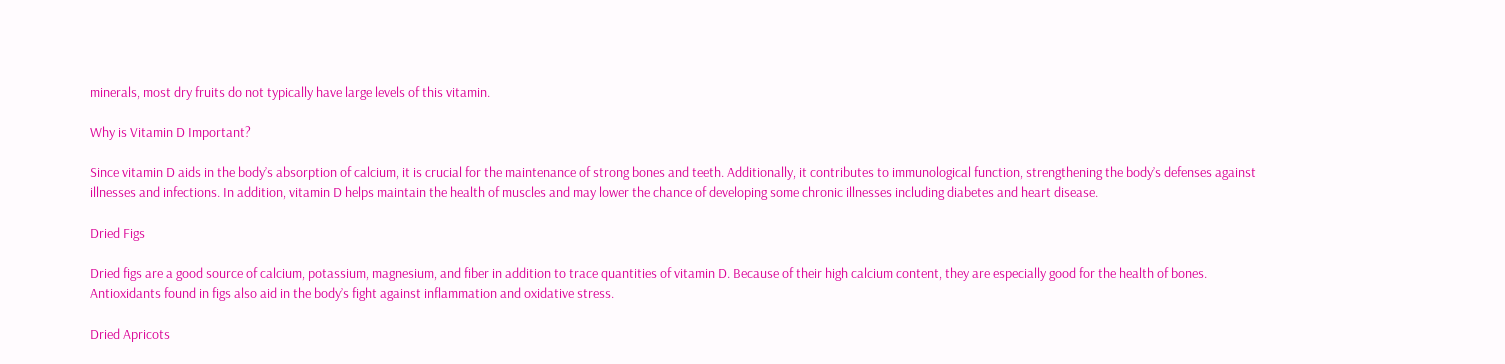minerals, most dry fruits do not typically have large levels of this vitamin.

Why is Vitamin D Important?

Since vitamin D aids in the body’s absorption of calcium, it is crucial for the maintenance of strong bones and teeth. Additionally, it contributes to immunological function, strengthening the body’s defenses against illnesses and infections. In addition, vitamin D helps maintain the health of muscles and may lower the chance of developing some chronic illnesses including diabetes and heart disease.

Dried Figs

Dried figs are a good source of calcium, potassium, magnesium, and fiber in addition to trace quantities of vitamin D. Because of their high calcium content, they are especially good for the health of bones. Antioxidants found in figs also aid in the body’s fight against inflammation and oxidative stress.

Dried Apricots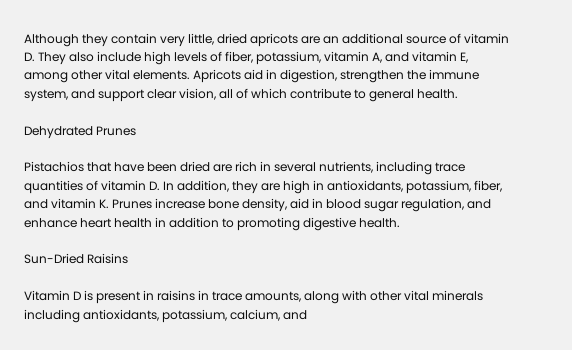Although they contain very little, dried apricots are an additional source of vitamin D. They also include high levels of fiber, potassium, vitamin A, and vitamin E, among other vital elements. Apricots aid in digestion, strengthen the immune system, and support clear vision, all of which contribute to general health.

Dehydrated Prunes

Pistachios that have been dried are rich in several nutrients, including trace quantities of vitamin D. In addition, they are high in antioxidants, potassium, fiber, and vitamin K. Prunes increase bone density, aid in blood sugar regulation, and enhance heart health in addition to promoting digestive health.

Sun-Dried Raisins

Vitamin D is present in raisins in trace amounts, along with other vital minerals including antioxidants, potassium, calcium, and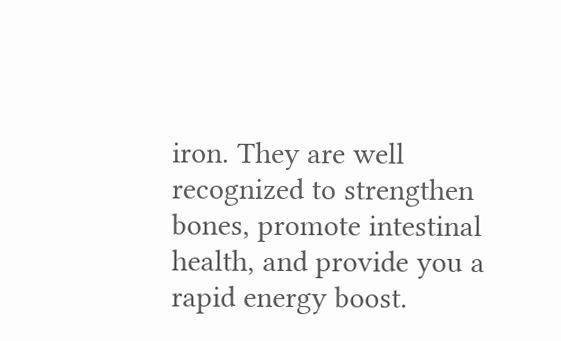iron. They are well recognized to strengthen bones, promote intestinal health, and provide you a rapid energy boost.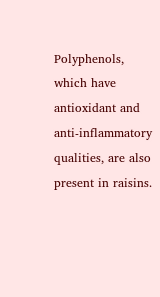Polyphenols, which have antioxidant and anti-inflammatory qualities, are also present in raisins.